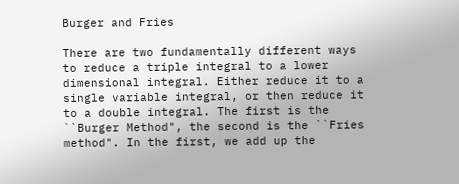Burger and Fries

There are two fundamentally different ways to reduce a triple integral to a lower dimensional integral. Either reduce it to a single variable integral, or then reduce it to a double integral. The first is the ``Burger Method", the second is the ``Fries method". In the first, we add up the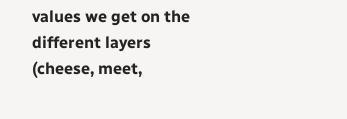values we get on the different layers (cheese, meet,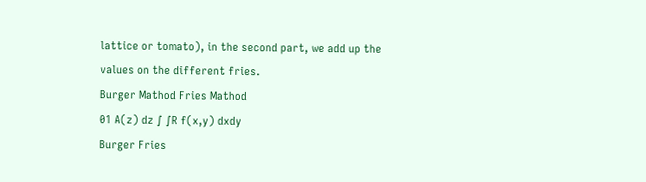lattice or tomato), in the second part, we add up the values on the different fries.
Burger Mathod Fries Mathod
01 A(z) dz ∫ ∫R f(x,y) dxdy
Burger Fries